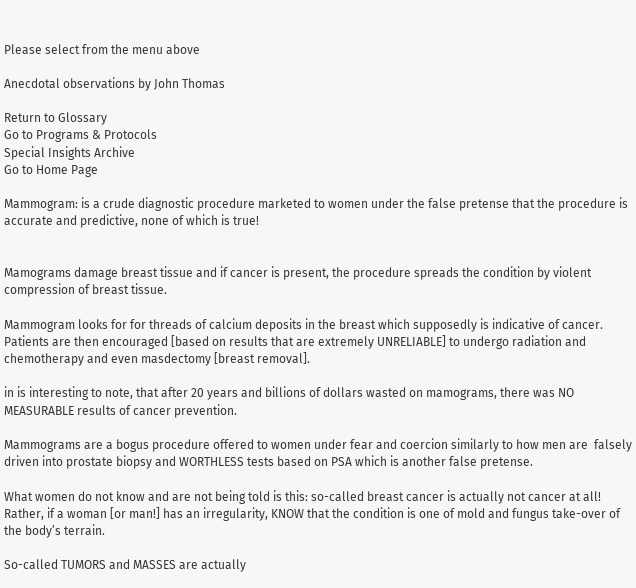Please select from the menu above

Anecdotal observations by John Thomas

Return to Glossary
Go to Programs & Protocols
Special Insights Archive
Go to Home Page

Mammogram: is a crude diagnostic procedure marketed to women under the false pretense that the procedure is accurate and predictive, none of which is true!


Mamograms damage breast tissue and if cancer is present, the procedure spreads the condition by violent compression of breast tissue.

Mammogram looks for for threads of calcium deposits in the breast which supposedly is indicative of cancer.  Patients are then encouraged [based on results that are extremely UNRELIABLE] to undergo radiation and chemotherapy and even masdectomy [breast removal].

in is interesting to note, that after 20 years and billions of dollars wasted on mamograms, there was NO MEASURABLE results of cancer prevention.

Mammograms are a bogus procedure offered to women under fear and coercion similarly to how men are  falsely driven into prostate biopsy and WORTHLESS tests based on PSA which is another false pretense.

What women do not know and are not being told is this: so-called breast cancer is actually not cancer at all!  Rather, if a woman [or man!] has an irregularity, KNOW that the condition is one of mold and fungus take-over of the body’s terrain.

So-called TUMORS and MASSES are actually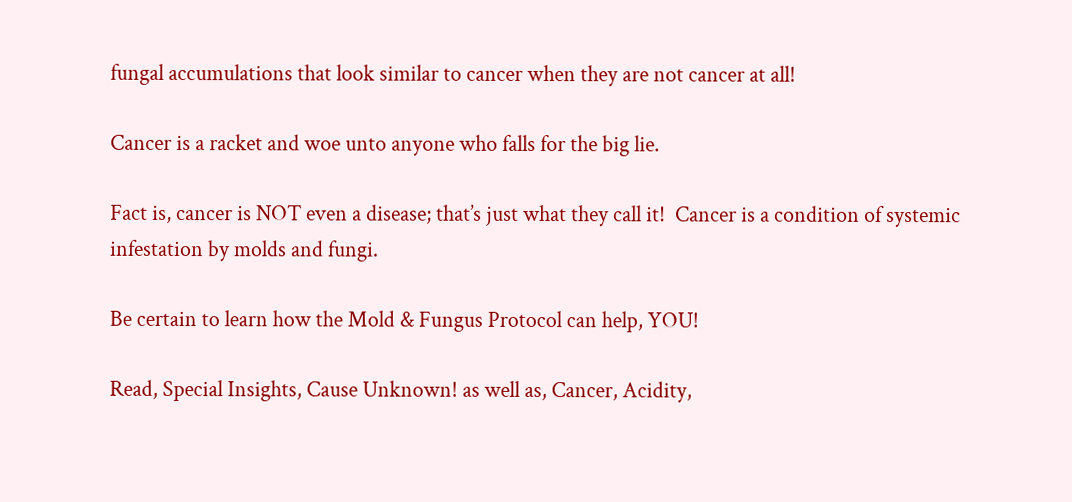fungal accumulations that look similar to cancer when they are not cancer at all!

Cancer is a racket and woe unto anyone who falls for the big lie.

Fact is, cancer is NOT even a disease; that’s just what they call it!  Cancer is a condition of systemic infestation by molds and fungi.

Be certain to learn how the Mold & Fungus Protocol can help, YOU!

Read, Special Insights, Cause Unknown! as well as, Cancer, Acidity,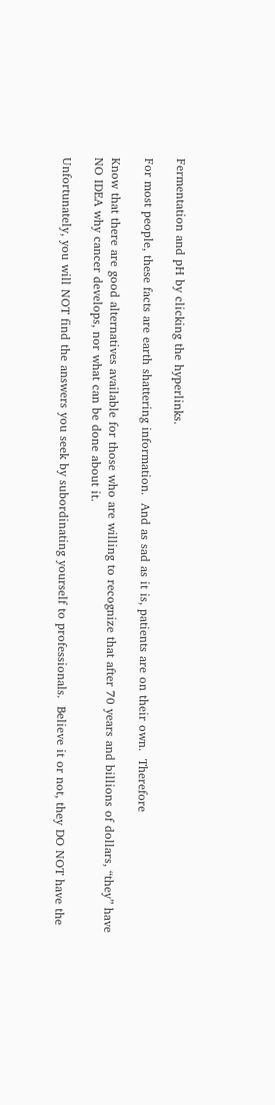Fermentation and pH by clicking the hyperlinks.

For most people, these facts are earth shattering information.  And as sad as it is, patients are on their own.  Therefore

Know that there are good alternatives available for those who are willing to recognize that after 70 years and billions of dollars, “they” have NO IDEA why cancer develops, nor what can be done about it.

Unfortunately, you will NOT find the answers you seek by subordinating yourself to professionals.  Believe it or not, they DO NOT have the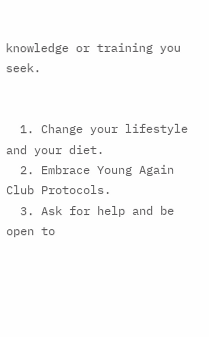knowledge or training you seek.


  1. Change your lifestyle and your diet.
  2. Embrace Young Again Club Protocols.
  3. Ask for help and be open to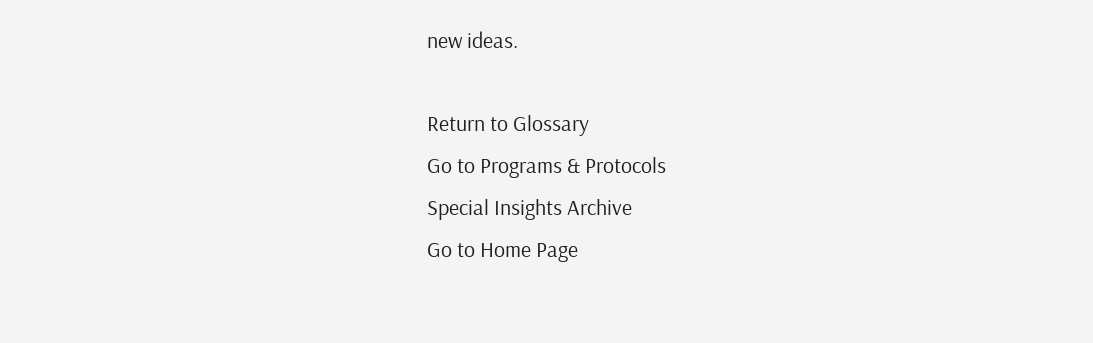new ideas.

Return to Glossary
Go to Programs & Protocols
Special Insights Archive
Go to Home Page